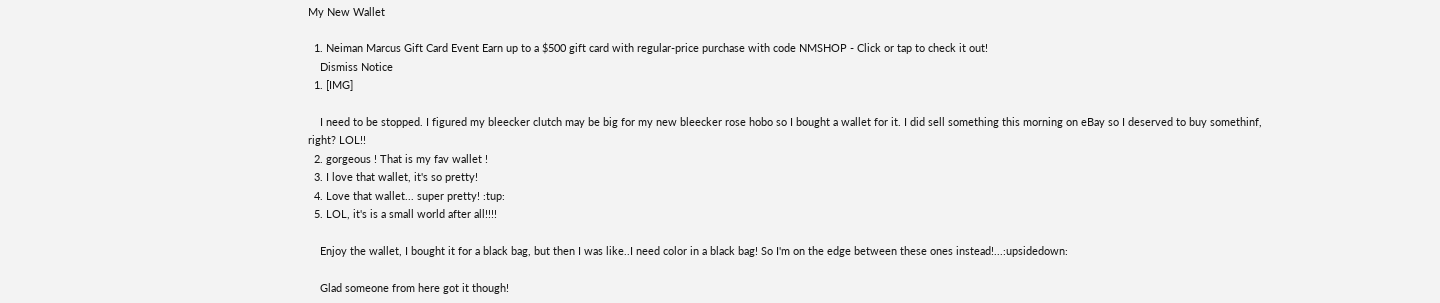My New Wallet

  1. Neiman Marcus Gift Card Event Earn up to a $500 gift card with regular-price purchase with code NMSHOP - Click or tap to check it out!
    Dismiss Notice
  1. [IMG]

    I need to be stopped. I figured my bleecker clutch may be big for my new bleecker rose hobo so I bought a wallet for it. I did sell something this morning on eBay so I deserved to buy somethinf, right? LOL!!
  2. gorgeous ! That is my fav wallet !
  3. I love that wallet, it's so pretty!
  4. Love that wallet... super pretty! :tup:
  5. LOL, it's is a small world after all!!!!

    Enjoy the wallet, I bought it for a black bag, but then I was like..I need color in a black bag! So I'm on the edge between these ones instead!...:upsidedown:

    Glad someone from here got it though!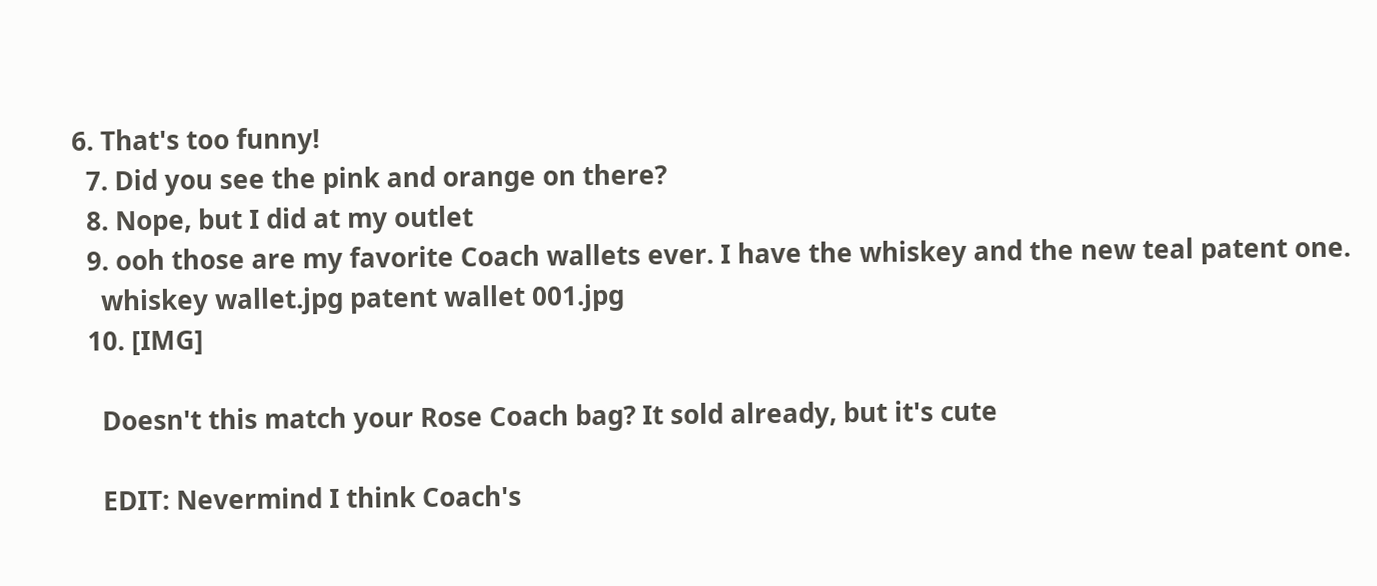6. That's too funny!
  7. Did you see the pink and orange on there?
  8. Nope, but I did at my outlet
  9. ooh those are my favorite Coach wallets ever. I have the whiskey and the new teal patent one.
    whiskey wallet.jpg patent wallet 001.jpg
  10. [IMG]

    Doesn't this match your Rose Coach bag? It sold already, but it's cute

    EDIT: Nevermind I think Coach's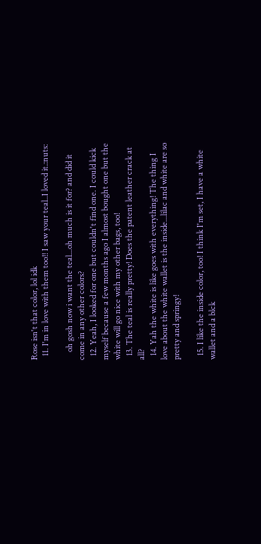Rose isn't that color, lol idk
  11. I'm in love with them too!! I saw your teal..I loved it.:nuts:

    oh gosh now i want the teal...oh much is it for? and did it come in any other colors?
  12. Yeah, I looked for one but couldn't find one. I could kick myself because a few months ago I almost bought one but the white will go nice with my other bags, too!
  13. The teal is really pretty! Does the patent leather crack at all?
  14. Yah the white is like goes with everything! The thing I love about the white wallet is the inside...lilac and white are so pretty and springy!

  15. I like the inside color, too! I think I'm set, I have a white wallet and a blck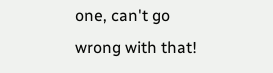one, can't go wrong with that!